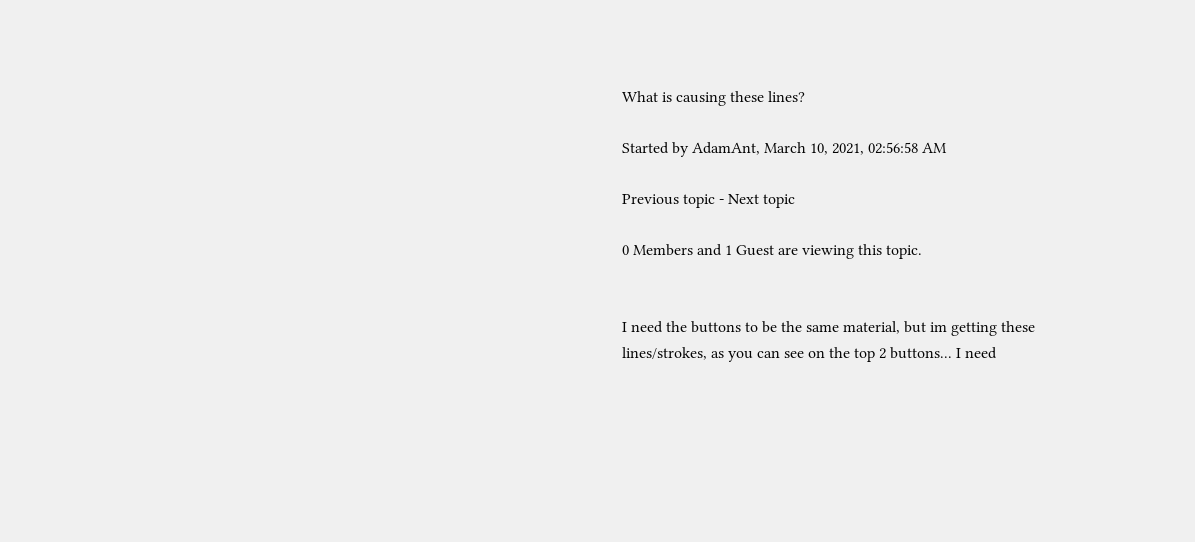What is causing these lines?

Started by AdamAnt, March 10, 2021, 02:56:58 AM

Previous topic - Next topic

0 Members and 1 Guest are viewing this topic.


I need the buttons to be the same material, but im getting these lines/strokes, as you can see on the top 2 buttons... I need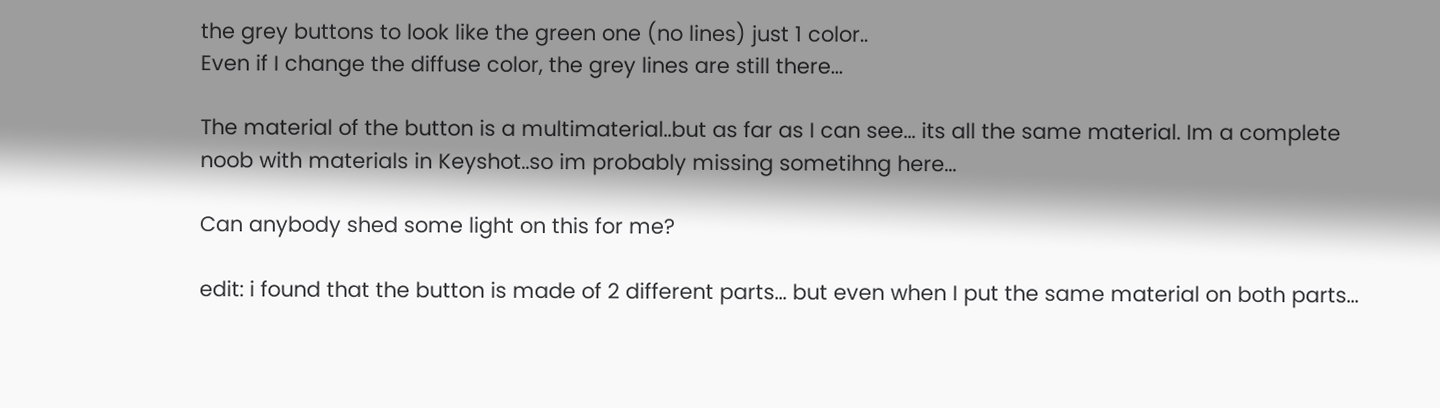the grey buttons to look like the green one (no lines) just 1 color..
Even if I change the diffuse color, the grey lines are still there...

The material of the button is a multimaterial..but as far as I can see... its all the same material. Im a complete noob with materials in Keyshot..so im probably missing sometihng here...

Can anybody shed some light on this for me?

edit: i found that the button is made of 2 different parts... but even when I put the same material on both parts...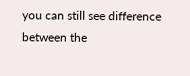you can still see difference between the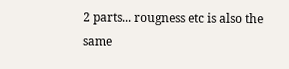2 parts... rougness etc is also the same